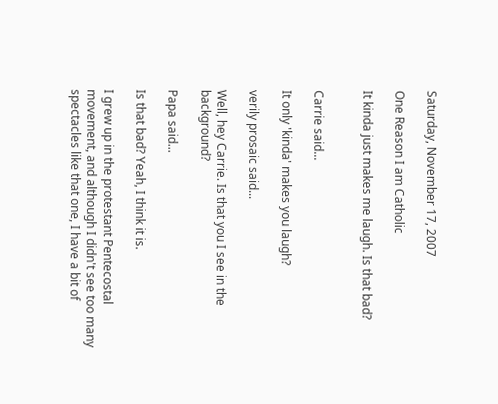Saturday, November 17, 2007

One Reason I am Catholic

It kinda just makes me laugh. Is that bad?


Carrie said...

It only 'kinda' makes you laugh?

verily prosaic said...

Well, hey Carrie. Is that you I see in the background?

Papa said...

Is that bad? Yeah, I think it is.

I grew up in the protestant Pentecostal movement, and although I didn't see too many spectacles like that one, I have a bit of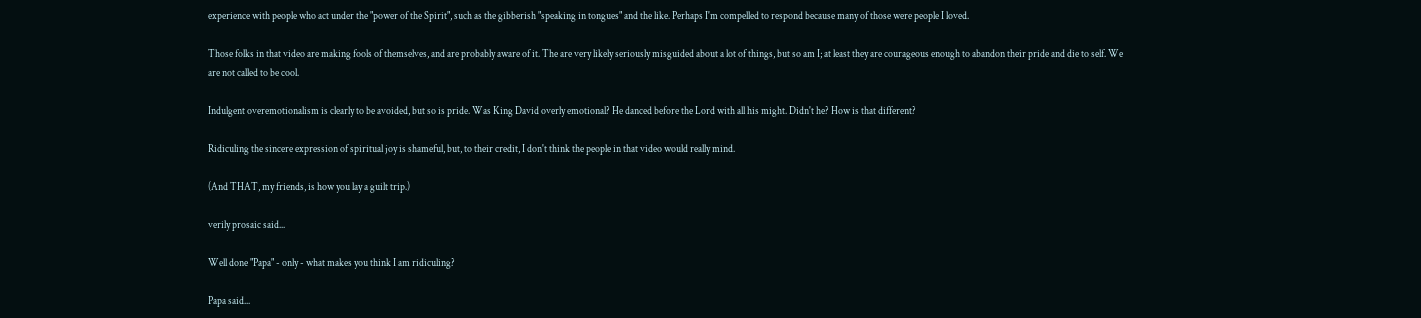experience with people who act under the "power of the Spirit", such as the gibberish "speaking in tongues" and the like. Perhaps I'm compelled to respond because many of those were people I loved.

Those folks in that video are making fools of themselves, and are probably aware of it. The are very likely seriously misguided about a lot of things, but so am I; at least they are courageous enough to abandon their pride and die to self. We are not called to be cool.

Indulgent overemotionalism is clearly to be avoided, but so is pride. Was King David overly emotional? He danced before the Lord with all his might. Didn't he? How is that different?

Ridiculing the sincere expression of spiritual joy is shameful, but, to their credit, I don't think the people in that video would really mind.

(And THAT, my friends, is how you lay a guilt trip.)

verily prosaic said...

Well done "Papa" - only - what makes you think I am ridiculing?

Papa said...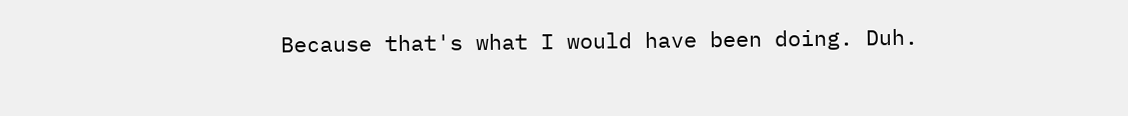Because that's what I would have been doing. Duh.